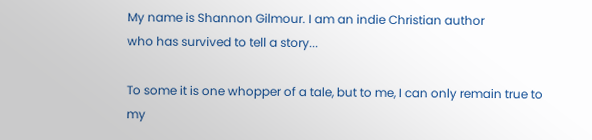My name is Shannon Gilmour. I am an indie Christian author
who has survived to tell a story...

To some it is one whopper of a tale, but to me, I can only remain true to my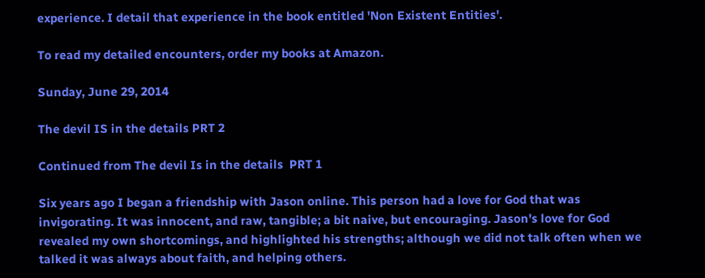experience. I detail that experience in the book entitled 'Non Existent Entities'.

To read my detailed encounters, order my books at Amazon.

Sunday, June 29, 2014

The devil IS in the details PRT 2

Continued from The devil Is in the details  PRT 1

Six years ago I began a friendship with Jason online. This person had a love for God that was invigorating. It was innocent, and raw, tangible; a bit naive, but encouraging. Jason's love for God revealed my own shortcomings, and highlighted his strengths; although we did not talk often when we talked it was always about faith, and helping others.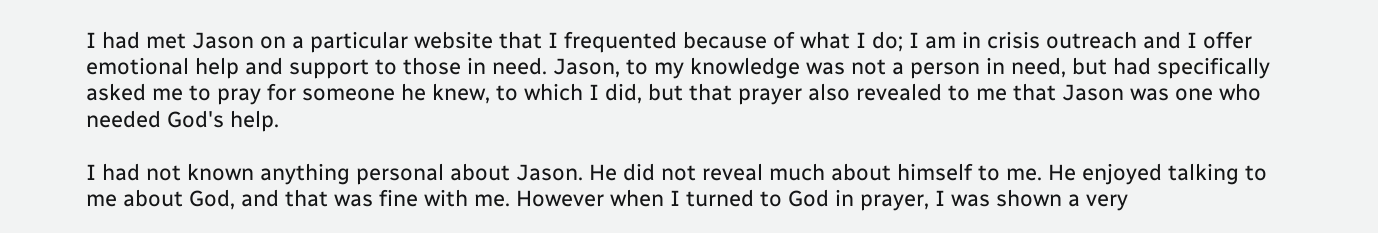I had met Jason on a particular website that I frequented because of what I do; I am in crisis outreach and I offer emotional help and support to those in need. Jason, to my knowledge was not a person in need, but had specifically asked me to pray for someone he knew, to which I did, but that prayer also revealed to me that Jason was one who needed God's help.

I had not known anything personal about Jason. He did not reveal much about himself to me. He enjoyed talking to me about God, and that was fine with me. However when I turned to God in prayer, I was shown a very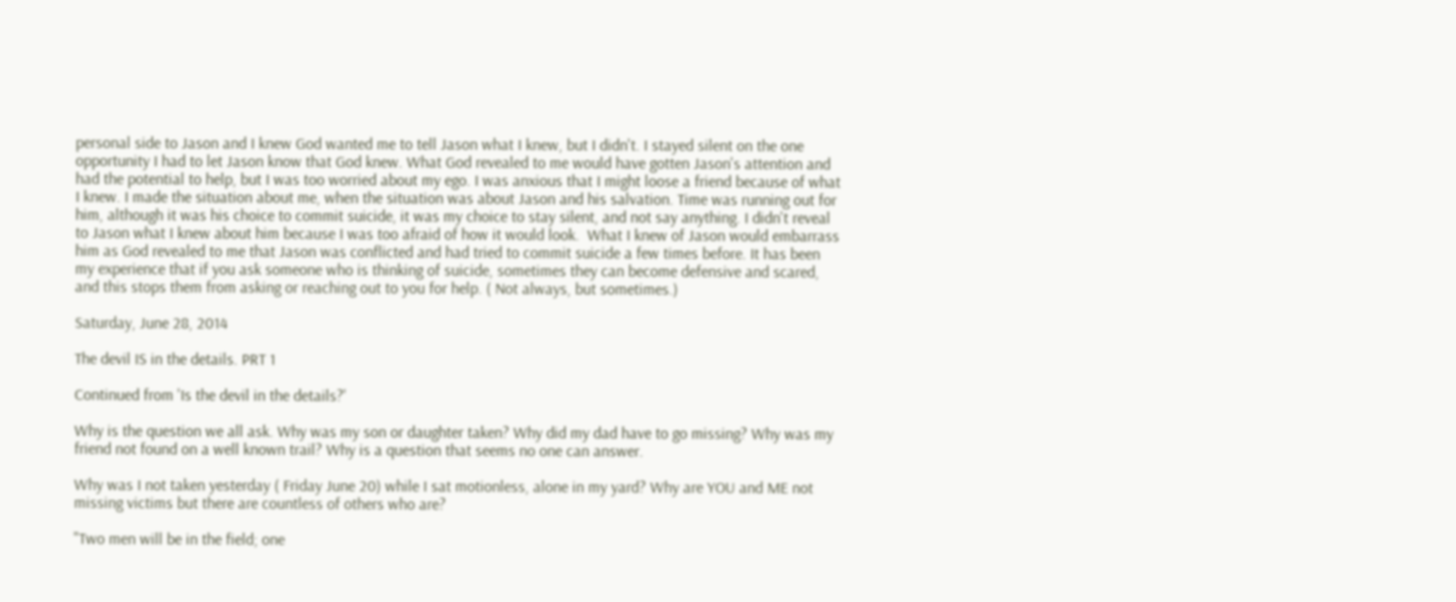personal side to Jason and I knew God wanted me to tell Jason what I knew, but I didn't. I stayed silent on the one opportunity I had to let Jason know that God knew. What God revealed to me would have gotten Jason's attention and had the potential to help, but I was too worried about my ego. I was anxious that I might loose a friend because of what I knew. I made the situation about me, when the situation was about Jason and his salvation. Time was running out for him, although it was his choice to commit suicide, it was my choice to stay silent, and not say anything. I didn't reveal to Jason what I knew about him because I was too afraid of how it would look.  What I knew of Jason would embarrass him as God revealed to me that Jason was conflicted and had tried to commit suicide a few times before. It has been my experience that if you ask someone who is thinking of suicide, sometimes they can become defensive and scared, and this stops them from asking or reaching out to you for help. ( Not always, but sometimes.)

Saturday, June 28, 2014

The devil IS in the details. PRT 1

Continued from 'Is the devil in the details?'

Why is the question we all ask. Why was my son or daughter taken? Why did my dad have to go missing? Why was my friend not found on a well known trail? Why is a question that seems no one can answer.

Why was I not taken yesterday ( Friday June 20) while I sat motionless, alone in my yard? Why are YOU and ME not missing victims but there are countless of others who are?

"Two men will be in the field; one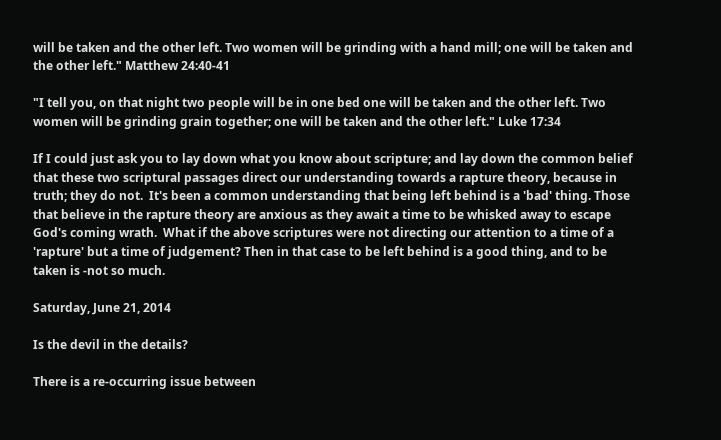will be taken and the other left. Two women will be grinding with a hand mill; one will be taken and the other left." Matthew 24:40-41

"I tell you, on that night two people will be in one bed one will be taken and the other left. Two women will be grinding grain together; one will be taken and the other left." Luke 17:34

If I could just ask you to lay down what you know about scripture; and lay down the common belief that these two scriptural passages direct our understanding towards a rapture theory, because in truth; they do not.  It's been a common understanding that being left behind is a 'bad' thing. Those that believe in the rapture theory are anxious as they await a time to be whisked away to escape God's coming wrath.  What if the above scriptures were not directing our attention to a time of a 'rapture' but a time of judgement? Then in that case to be left behind is a good thing, and to be taken is -not so much.

Saturday, June 21, 2014

Is the devil in the details?

There is a re-occurring issue between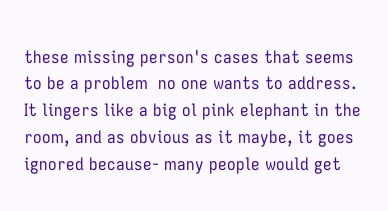these missing person's cases that seems to be a problem  no one wants to address. It lingers like a big ol pink elephant in the room, and as obvious as it maybe, it goes ignored because- many people would get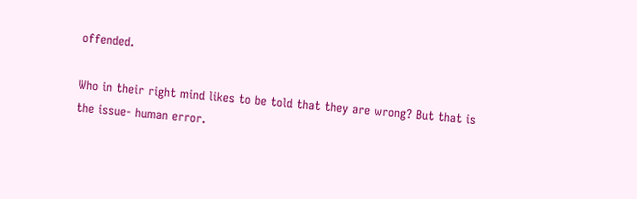offended.

Who in their right mind likes to be told that they are wrong? But that is the issue- human error.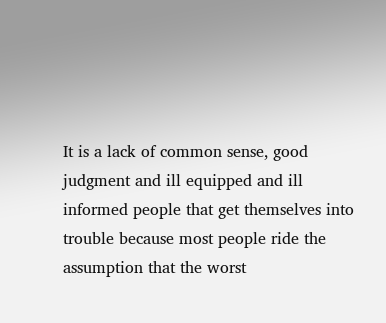It is a lack of common sense, good judgment and ill equipped and ill informed people that get themselves into trouble because most people ride the assumption that the worst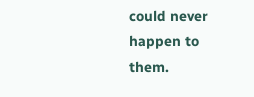could never happen to them.